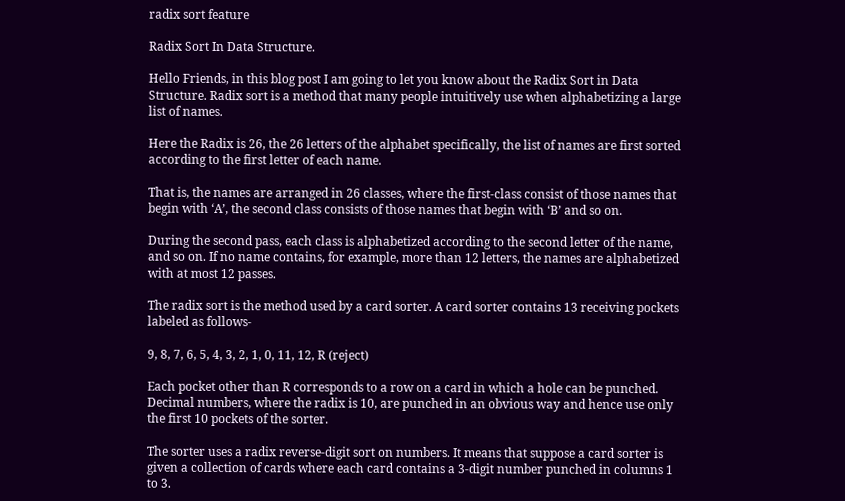radix sort feature

Radix Sort In Data Structure.

Hello Friends, in this blog post I am going to let you know about the Radix Sort in Data Structure. Radix sort is a method that many people intuitively use when alphabetizing a large list of names.

Here the Radix is 26, the 26 letters of the alphabet specifically, the list of names are first sorted according to the first letter of each name.

That is, the names are arranged in 26 classes, where the first-class consist of those names that begin with ‘A’, the second class consists of those names that begin with ‘B’ and so on.

During the second pass, each class is alphabetized according to the second letter of the name, and so on. If no name contains, for example, more than 12 letters, the names are alphabetized with at most 12 passes.

The radix sort is the method used by a card sorter. A card sorter contains 13 receiving pockets labeled as follows-

9, 8, 7, 6, 5, 4, 3, 2, 1, 0, 11, 12, R (reject)

Each pocket other than R corresponds to a row on a card in which a hole can be punched. Decimal numbers, where the radix is 10, are punched in an obvious way and hence use only the first 10 pockets of the sorter.

The sorter uses a radix reverse-digit sort on numbers. It means that suppose a card sorter is given a collection of cards where each card contains a 3-digit number punched in columns 1 to 3.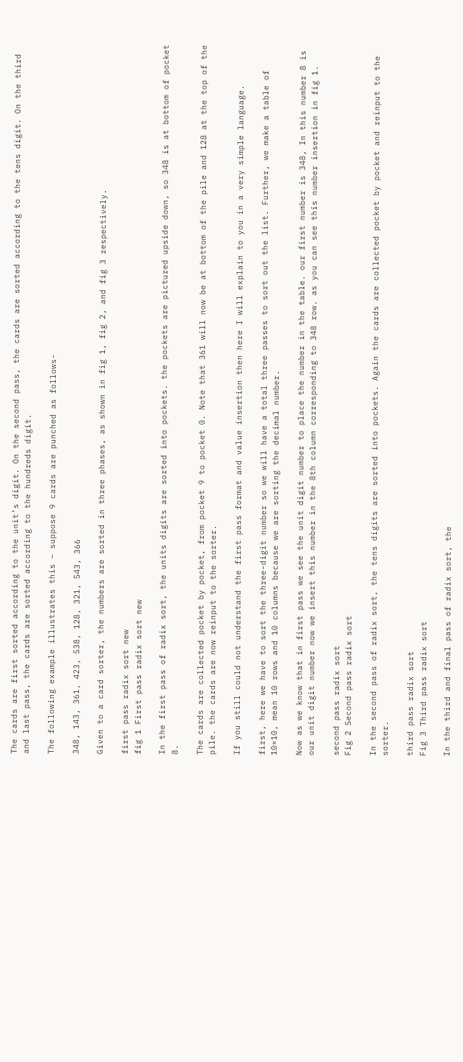The cards are first sorted according to the unit’s digit. On the second pass, the cards are sorted according to the tens digit. On the third and last pass, the cards are sorted according to the hundreds digit.

The following example illustrates this – suppose 9 cards are punched as follows-

348, 143, 361, 423, 538, 128, 321, 543, 366

Given to a card sorter, the numbers are sorted in three phases, as shown in fig 1, fig 2, and fig 3 respectively.

first pass radix sort new
fig 1 First pass radix sort new

In the first pass of radix sort, the units digits are sorted into pockets. the pockets are pictured upside down, so 348 is at bottom of pocket 8.

The cards are collected pocket by pocket, from pocket 9 to pocket 0. Note that 361 will now be at bottom of the pile and 128 at the top of the pile. the cards are now reinput to the sorter.

If you still could not understand the first pass format and value insertion then here I will explain to you in a very simple language.

first, here we have to sort the three-digit number so we will have a total three passes to sort out the list. Further, we make a table of 10×10, mean 10 rows and 10 columns because we are sorting the decimal number.

Now as we know that in first pass we see the unit digit number to place the number in the table. our first number is 348, In this number 8 is our unit digit number now we insert this number in the 8th column corresponding to 348 row. as you can see this number insertion in fig 1.

second pass radix sort
Fig 2 Second pass radix sort

In the second pass of radix sort, the tens digits are sorted into pockets. Again the cards are collected pocket by pocket and reinput to the sorter.

third pass radix sort
Fig 3 Third pass radix sort

In the third and final pass of radix sort, the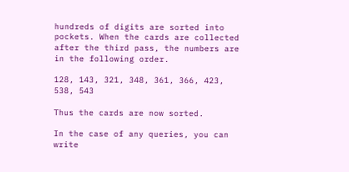hundreds of digits are sorted into pockets. When the cards are collected after the third pass, the numbers are in the following order.

128, 143, 321, 348, 361, 366, 423, 538, 543

Thus the cards are now sorted.

In the case of any queries, you can write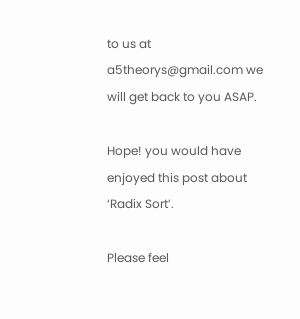to us at a5theorys@gmail.com we will get back to you ASAP.

Hope! you would have enjoyed this post about ‘Radix Sort’.

Please feel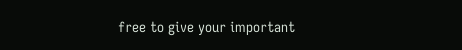free to give your important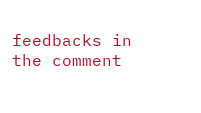feedbacks in the comment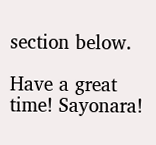section below.

Have a great time! Sayonara!